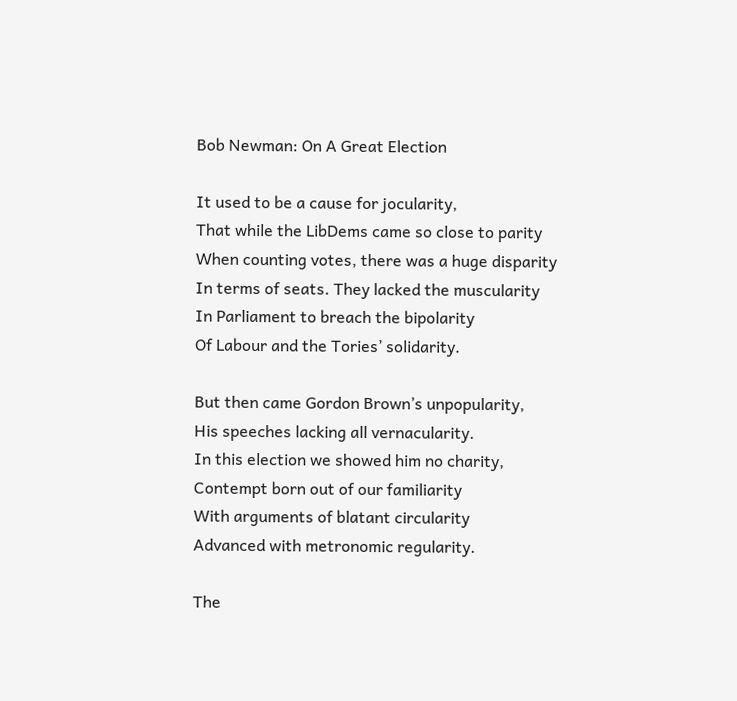Bob Newman: On A Great Election

It used to be a cause for jocularity,
That while the LibDems came so close to parity
When counting votes, there was a huge disparity
In terms of seats. They lacked the muscularity
In Parliament to breach the bipolarity
Of Labour and the Tories’ solidarity.

But then came Gordon Brown’s unpopularity,
His speeches lacking all vernacularity.
In this election we showed him no charity,
Contempt born out of our familiarity
With arguments of blatant circularity
Advanced with metronomic regularity.

The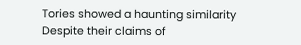Tories showed a haunting similarity
Despite their claims of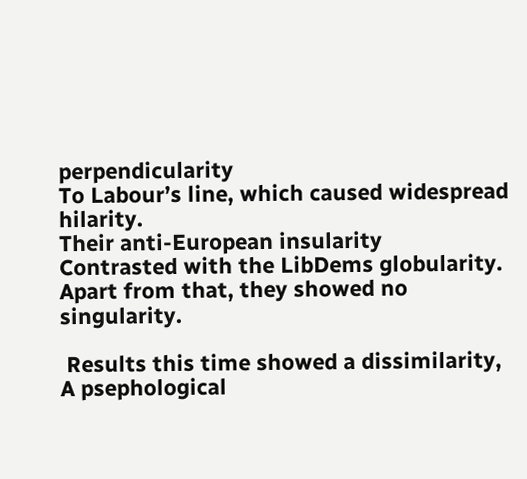perpendicularity
To Labour’s line, which caused widespread hilarity.
Their anti-European insularity
Contrasted with the LibDems globularity.
Apart from that, they showed no singularity.

 Results this time showed a dissimilarity,
A psephological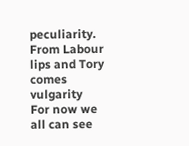peculiarity.
From Labour lips and Tory comes vulgarity
For now we all can see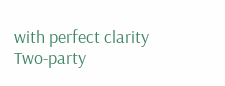with perfect clarity
Two-party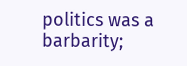politics was a barbarity;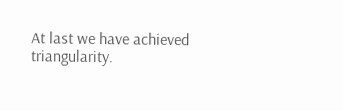At last we have achieved triangularity.